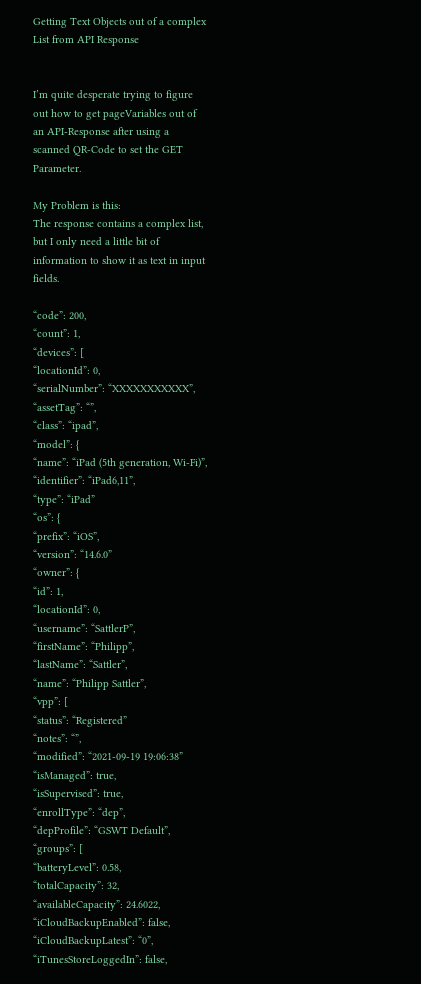Getting Text Objects out of a complex List from API Response


I’m quite desperate trying to figure out how to get pageVariables out of an API-Response after using a scanned QR-Code to set the GET Parameter.

My Problem is this:
The response contains a complex list, but I only need a little bit of information to show it as text in input fields.

“code”: 200,
“count”: 1,
“devices”: [
“locationId”: 0,
“serialNumber”: “XXXXXXXXXXX”,
“assetTag”: “”,
“class”: “ipad”,
“model”: {
“name”: “iPad (5th generation, Wi‑Fi)”,
“identifier”: “iPad6,11”,
“type”: “iPad”
“os”: {
“prefix”: “iOS”,
“version”: “14.6.0”
“owner”: {
“id”: 1,
“locationId”: 0,
“username”: “SattlerP”,
“firstName”: “Philipp”,
“lastName”: “Sattler”,
“name”: “Philipp Sattler”,
“vpp”: [
“status”: “Registered”
“notes”: “”,
“modified”: “2021-09-19 19:06:38”
“isManaged”: true,
“isSupervised”: true,
“enrollType”: “dep”,
“depProfile”: “GSWT Default”,
“groups”: [
“batteryLevel”: 0.58,
“totalCapacity”: 32,
“availableCapacity”: 24.6022,
“iCloudBackupEnabled”: false,
“iCloudBackupLatest”: “0”,
“iTunesStoreLoggedIn”: false,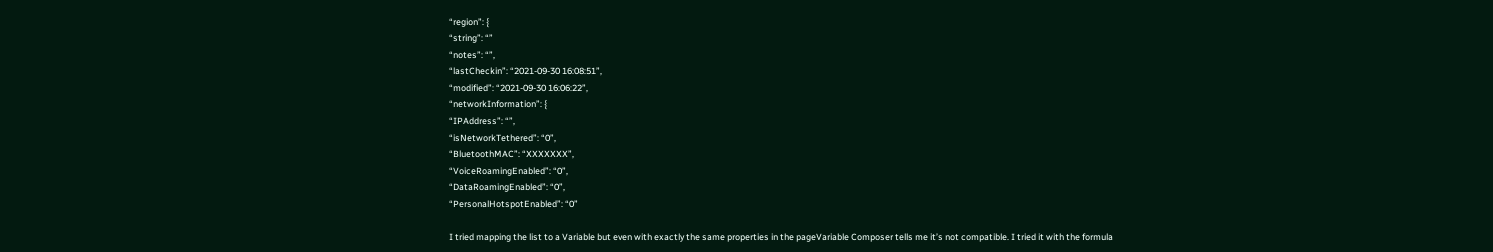“region”: {
“string”: “”
“notes”: “”,
“lastCheckin”: “2021-09-30 16:08:51”,
“modified”: “2021-09-30 16:06:22”,
“networkInformation”: {
“IPAddress”: “”,
“isNetworkTethered”: “0”,
“BluetoothMAC”: “XXXXXXX”,
“VoiceRoamingEnabled”: “0”,
“DataRoamingEnabled”: “0”,
“PersonalHotspotEnabled”: “0”

I tried mapping the list to a Variable but even with exactly the same properties in the pageVariable Composer tells me it’s not compatible. I tried it with the formula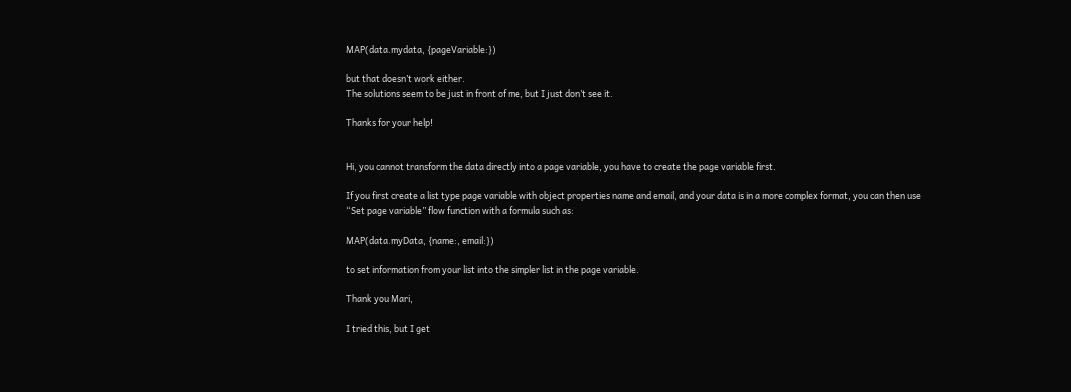MAP(data.mydata, {pageVariable:})

but that doesn’t work either.
The solutions seem to be just in front of me, but I just don’t see it.

Thanks for your help!


Hi, you cannot transform the data directly into a page variable, you have to create the page variable first.

If you first create a list type page variable with object properties name and email, and your data is in a more complex format, you can then use “Set page variable” flow function with a formula such as:

MAP(data.myData, {name:, email:})

to set information from your list into the simpler list in the page variable.

Thank you Mari,

I tried this, but I get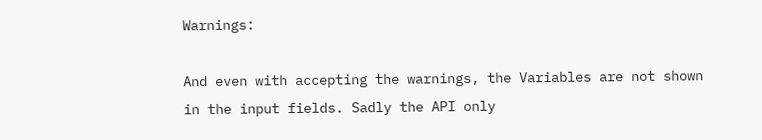Warnings:

And even with accepting the warnings, the Variables are not shown in the input fields. Sadly the API only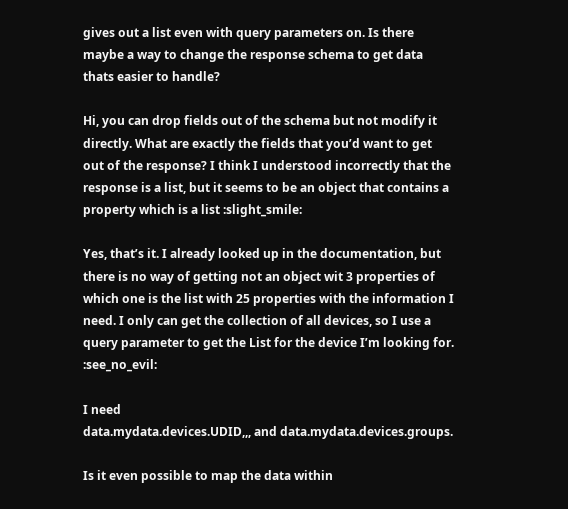gives out a list even with query parameters on. Is there maybe a way to change the response schema to get data thats easier to handle?

Hi, you can drop fields out of the schema but not modify it directly. What are exactly the fields that you’d want to get out of the response? I think I understood incorrectly that the response is a list, but it seems to be an object that contains a property which is a list :slight_smile:

Yes, that’s it. I already looked up in the documentation, but there is no way of getting not an object wit 3 properties of which one is the list with 25 properties with the information I need. I only can get the collection of all devices, so I use a query parameter to get the List for the device I’m looking for. :see_no_evil:

I need
data.mydata.devices.UDID,,, and data.mydata.devices.groups.

Is it even possible to map the data within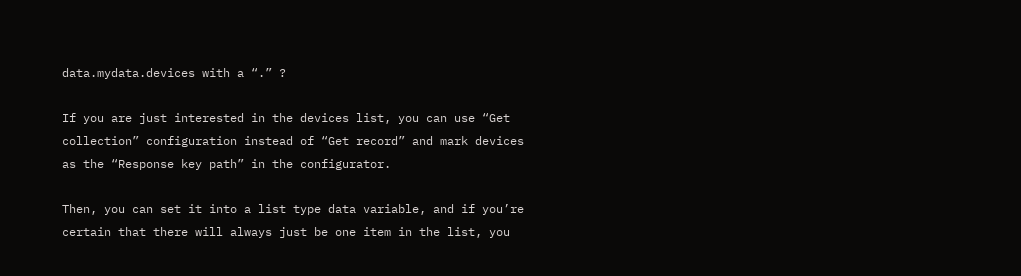data.mydata.devices with a “.” ?

If you are just interested in the devices list, you can use “Get collection” configuration instead of “Get record” and mark devices as the “Response key path” in the configurator.

Then, you can set it into a list type data variable, and if you’re certain that there will always just be one item in the list, you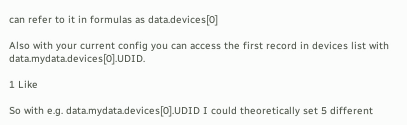can refer to it in formulas as data.devices[0]

Also with your current config you can access the first record in devices list with data.mydata.devices[0].UDID.

1 Like

So with e.g. data.mydata.devices[0].UDID I could theoretically set 5 different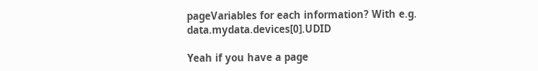pageVariables for each information? With e.g. data.mydata.devices[0].UDID

Yeah if you have a page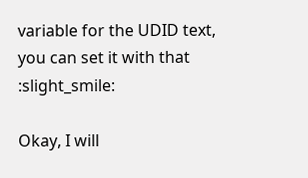variable for the UDID text, you can set it with that :slight_smile:

Okay, I will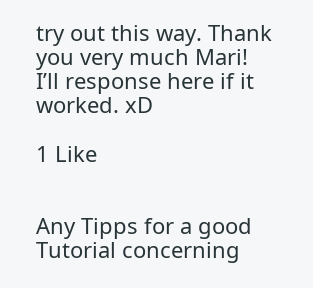try out this way. Thank you very much Mari! I’ll response here if it worked. xD

1 Like


Any Tipps for a good Tutorial concerning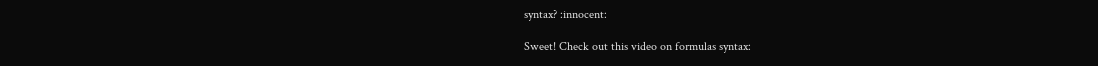syntax? :innocent:

Sweet! Check out this video on formulas syntax: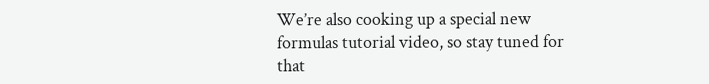We’re also cooking up a special new formulas tutorial video, so stay tuned for that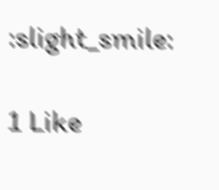:slight_smile:

1 Like